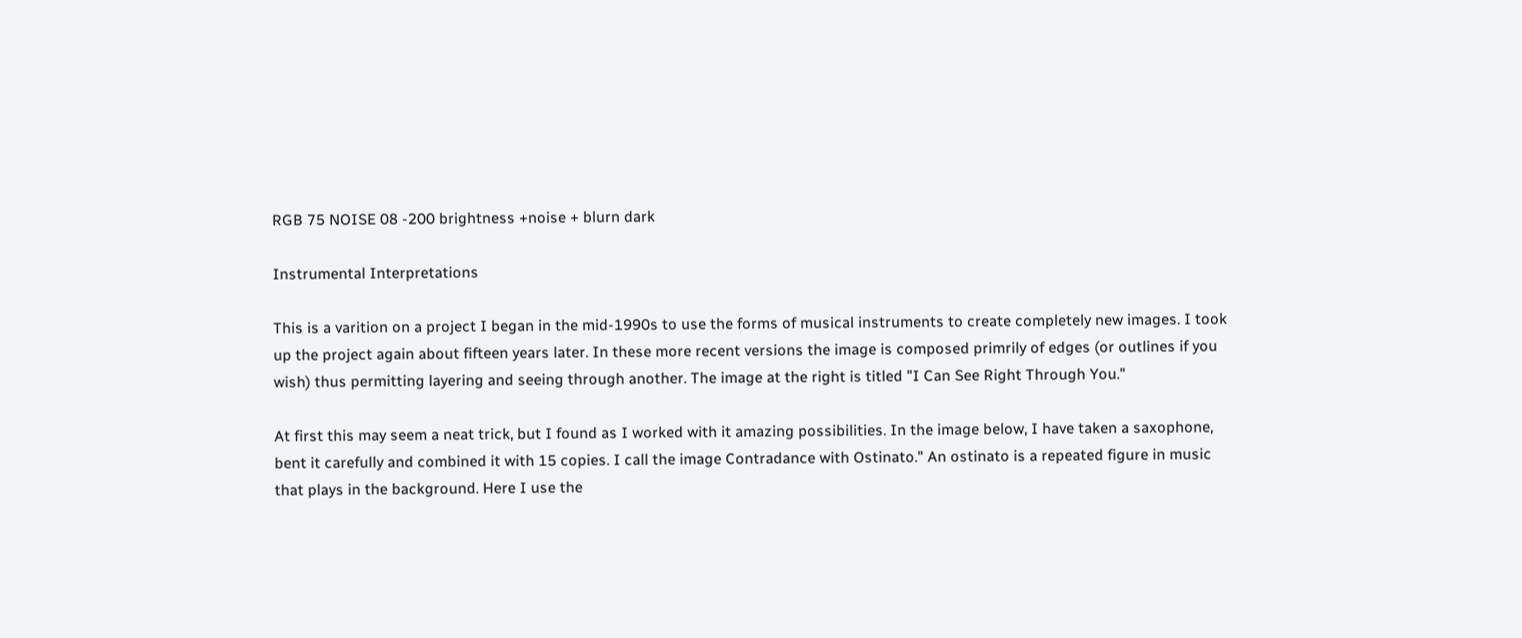RGB 75 NOISE 08 -200 brightness +noise + blurn dark

Instrumental Interpretations

This is a varition on a project I began in the mid-1990s to use the forms of musical instruments to create completely new images. I took up the project again about fifteen years later. In these more recent versions the image is composed primrily of edges (or outlines if you wish) thus permitting layering and seeing through another. The image at the right is titled "I Can See Right Through You."

At first this may seem a neat trick, but I found as I worked with it amazing possibilities. In the image below, I have taken a saxophone, bent it carefully and combined it with 15 copies. I call the image Contradance with Ostinato." An ostinato is a repeated figure in music that plays in the background. Here I use the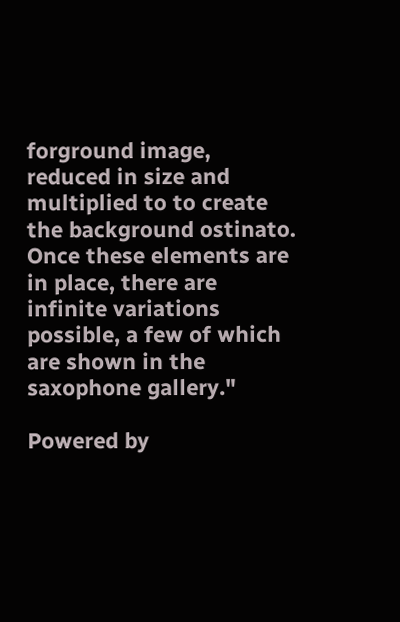forground image, reduced in size and multiplied to to create the background ostinato. Once these elements are in place, there are infinite variations possible, a few of which are shown in the saxophone gallery."

Powered by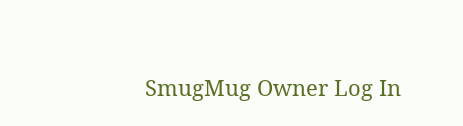SmugMug Owner Log In